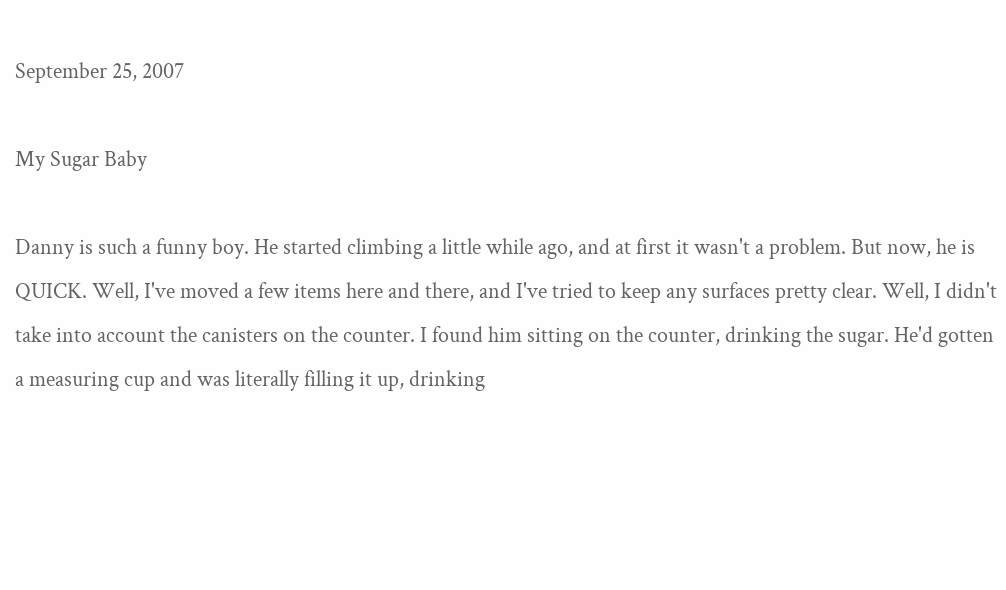September 25, 2007

My Sugar Baby

Danny is such a funny boy. He started climbing a little while ago, and at first it wasn't a problem. But now, he is QUICK. Well, I've moved a few items here and there, and I've tried to keep any surfaces pretty clear. Well, I didn't take into account the canisters on the counter. I found him sitting on the counter, drinking the sugar. He'd gotten a measuring cup and was literally filling it up, drinking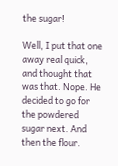the sugar!

Well, I put that one away real quick, and thought that was that. Nope. He decided to go for the powdered sugar next. And then the flour.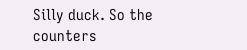Silly duck. So the counters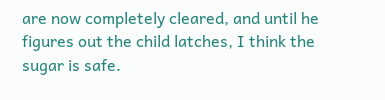are now completely cleared, and until he figures out the child latches, I think the sugar is safe.